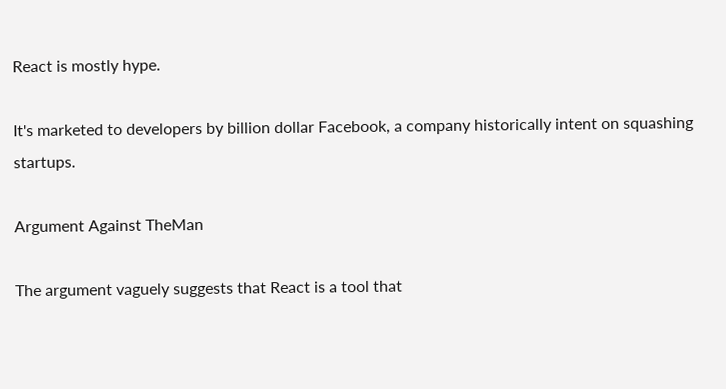React is mostly hype.

It's marketed to developers by billion dollar Facebook, a company historically intent on squashing startups.

Argument Against TheMan

The argument vaguely suggests that React is a tool that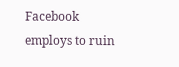Facebook employs to ruin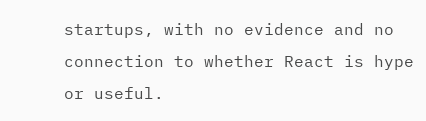startups, with no evidence and no connection to whether React is hype or useful.